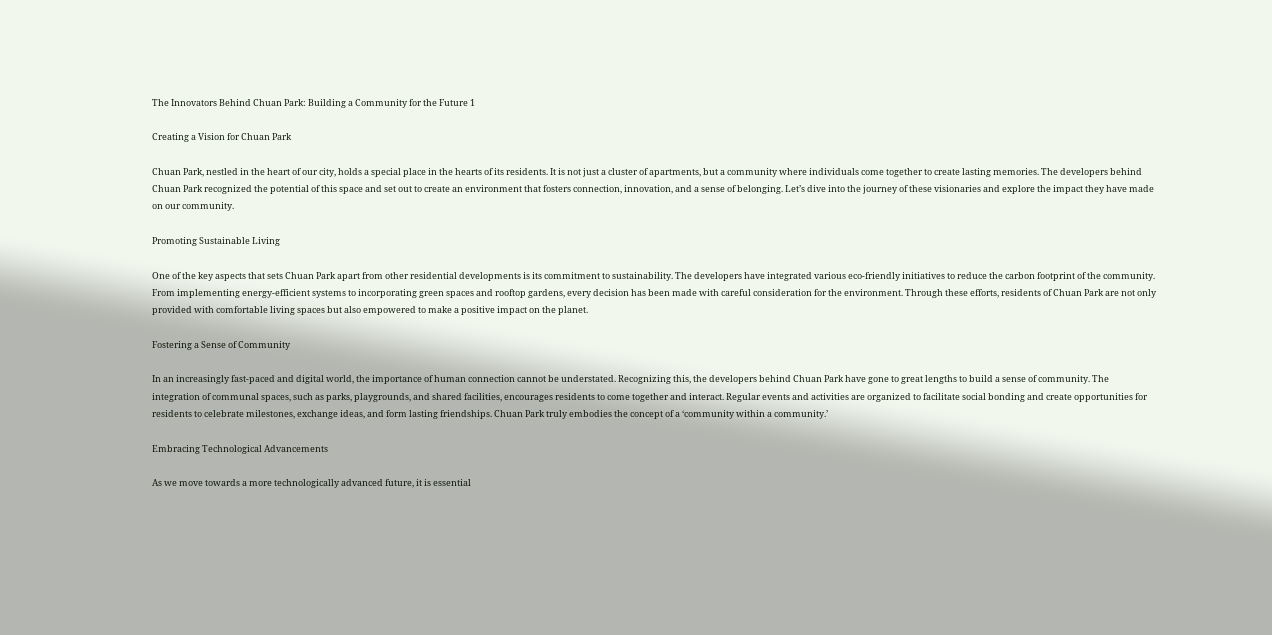The Innovators Behind Chuan Park: Building a Community for the Future 1

Creating a Vision for Chuan Park

Chuan Park, nestled in the heart of our city, holds a special place in the hearts of its residents. It is not just a cluster of apartments, but a community where individuals come together to create lasting memories. The developers behind Chuan Park recognized the potential of this space and set out to create an environment that fosters connection, innovation, and a sense of belonging. Let’s dive into the journey of these visionaries and explore the impact they have made on our community.

Promoting Sustainable Living

One of the key aspects that sets Chuan Park apart from other residential developments is its commitment to sustainability. The developers have integrated various eco-friendly initiatives to reduce the carbon footprint of the community. From implementing energy-efficient systems to incorporating green spaces and rooftop gardens, every decision has been made with careful consideration for the environment. Through these efforts, residents of Chuan Park are not only provided with comfortable living spaces but also empowered to make a positive impact on the planet.

Fostering a Sense of Community

In an increasingly fast-paced and digital world, the importance of human connection cannot be understated. Recognizing this, the developers behind Chuan Park have gone to great lengths to build a sense of community. The integration of communal spaces, such as parks, playgrounds, and shared facilities, encourages residents to come together and interact. Regular events and activities are organized to facilitate social bonding and create opportunities for residents to celebrate milestones, exchange ideas, and form lasting friendships. Chuan Park truly embodies the concept of a ‘community within a community.’

Embracing Technological Advancements

As we move towards a more technologically advanced future, it is essential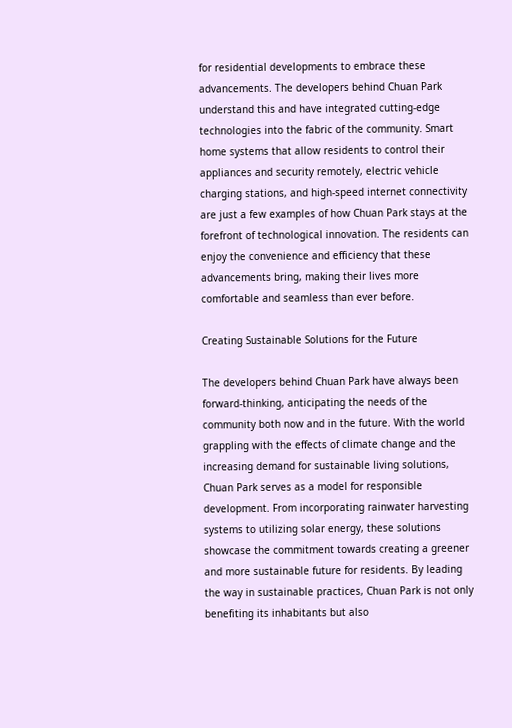for residential developments to embrace these advancements. The developers behind Chuan Park understand this and have integrated cutting-edge technologies into the fabric of the community. Smart home systems that allow residents to control their appliances and security remotely, electric vehicle charging stations, and high-speed internet connectivity are just a few examples of how Chuan Park stays at the forefront of technological innovation. The residents can enjoy the convenience and efficiency that these advancements bring, making their lives more comfortable and seamless than ever before.

Creating Sustainable Solutions for the Future

The developers behind Chuan Park have always been forward-thinking, anticipating the needs of the community both now and in the future. With the world grappling with the effects of climate change and the increasing demand for sustainable living solutions, Chuan Park serves as a model for responsible development. From incorporating rainwater harvesting systems to utilizing solar energy, these solutions showcase the commitment towards creating a greener and more sustainable future for residents. By leading the way in sustainable practices, Chuan Park is not only benefiting its inhabitants but also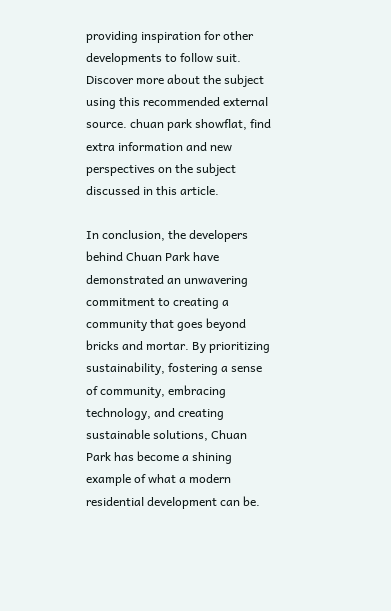providing inspiration for other developments to follow suit. Discover more about the subject using this recommended external source. chuan park showflat, find extra information and new perspectives on the subject discussed in this article.

In conclusion, the developers behind Chuan Park have demonstrated an unwavering commitment to creating a community that goes beyond bricks and mortar. By prioritizing sustainability, fostering a sense of community, embracing technology, and creating sustainable solutions, Chuan Park has become a shining example of what a modern residential development can be.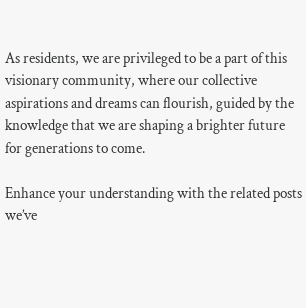As residents, we are privileged to be a part of this visionary community, where our collective aspirations and dreams can flourish, guided by the knowledge that we are shaping a brighter future for generations to come.

Enhance your understanding with the related posts we’ve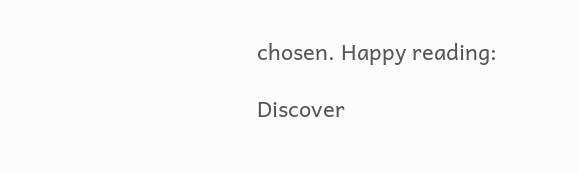chosen. Happy reading:

Discover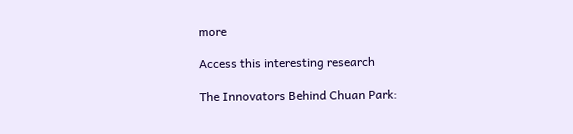more

Access this interesting research

The Innovators Behind Chuan Park: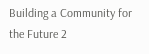Building a Community for the Future 2